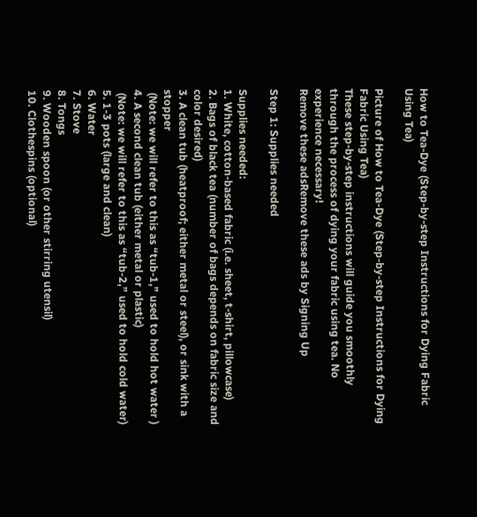How to Tea-Dye (Step-by-step Instructions for Dying Fabric Using Tea)

Picture of How to Tea-Dye (Step-by-step Instructions for Dying Fabric Using Tea)
These step-by-step instructions will guide you smoothly through the process of dying your fabric using tea. No experience necessary!
Remove these adsRemove these ads by Signing Up

Step 1: Supplies needed

Supplies needed:
1. White, cotton-based fabric (i.e. sheet, t-shirt, pillowcase)
2. Bags of black tea (number of bags depends on fabric size and color desired)
3. A clean tub (heatproof; either metal or steel), or sink with a stopper
 (Note: we will refer to this as “tub-1,” used to hold hot water )
4. A second clean tub (either metal or plastic)
 (Note: we will refer to this as “tub-2,” used to hold cold water)
5. 1-3 pots (large and clean)
6. Water
7. Stove
8. Tongs
9. Wooden spoon (or other stirring utensil)
10. Clothespins (optional)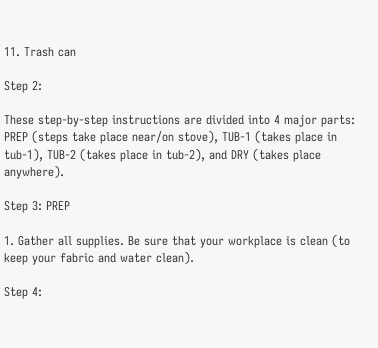11. Trash can

Step 2:

These step-by-step instructions are divided into 4 major parts: PREP (steps take place near/on stove), TUB-1 (takes place in tub-1), TUB-2 (takes place in tub-2), and DRY (takes place anywhere).

Step 3: PREP

1. Gather all supplies. Be sure that your workplace is clean (to keep your fabric and water clean).

Step 4: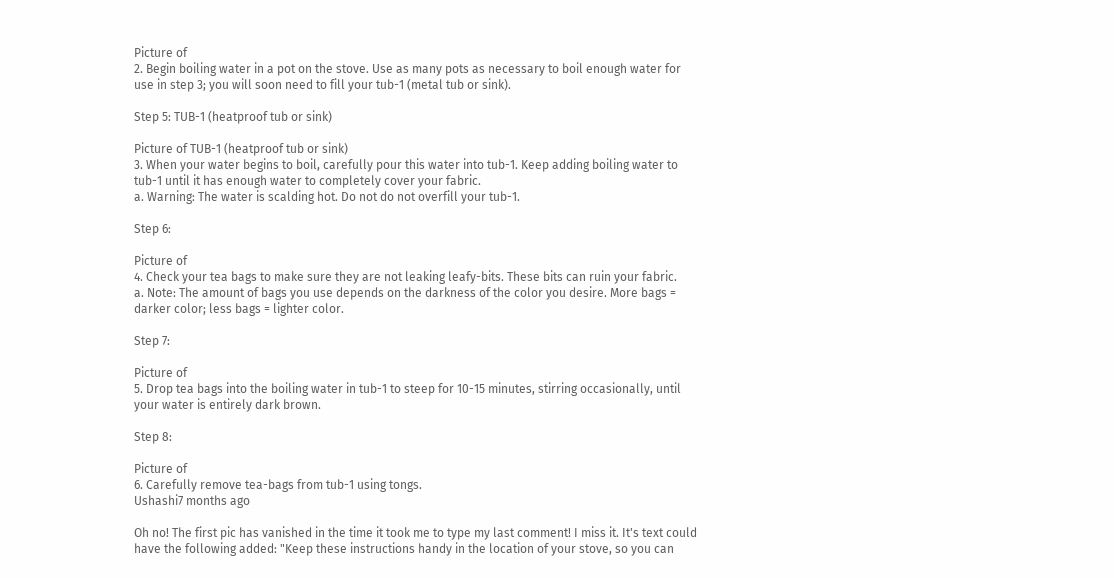Picture of
2. Begin boiling water in a pot on the stove. Use as many pots as necessary to boil enough water for use in step 3; you will soon need to fill your tub-1 (metal tub or sink).

Step 5: TUB-1 (heatproof tub or sink)

Picture of TUB-1 (heatproof tub or sink)
3. When your water begins to boil, carefully pour this water into tub-1. Keep adding boiling water to tub-1 until it has enough water to completely cover your fabric.
a. Warning: The water is scalding hot. Do not do not overfill your tub-1.

Step 6:

Picture of
4. Check your tea bags to make sure they are not leaking leafy-bits. These bits can ruin your fabric.
a. Note: The amount of bags you use depends on the darkness of the color you desire. More bags = darker color; less bags = lighter color.

Step 7:

Picture of
5. Drop tea bags into the boiling water in tub-1 to steep for 10-15 minutes, stirring occasionally, until your water is entirely dark brown.

Step 8:

Picture of
6. Carefully remove tea-bags from tub-1 using tongs.
Ushashi7 months ago

Oh no! The first pic has vanished in the time it took me to type my last comment! I miss it. It's text could have the following added: "Keep these instructions handy in the location of your stove, so you can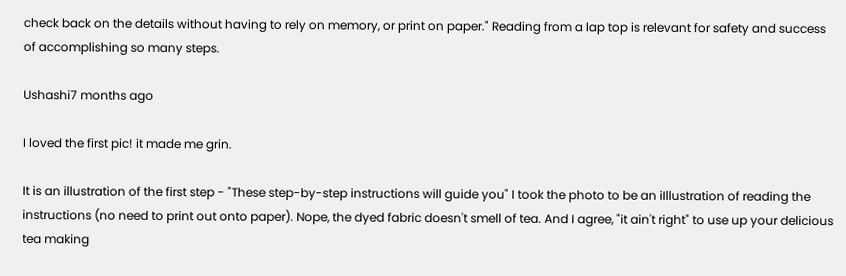check back on the details without having to rely on memory, or print on paper." Reading from a lap top is relevant for safety and success of accomplishing so many steps.

Ushashi7 months ago

I loved the first pic! it made me grin.

It is an illustration of the first step - "These step-by-step instructions will guide you" I took the photo to be an iIllustration of reading the instructions (no need to print out onto paper). Nope, the dyed fabric doesn't smell of tea. And I agree, "it ain't right" to use up your delicious tea making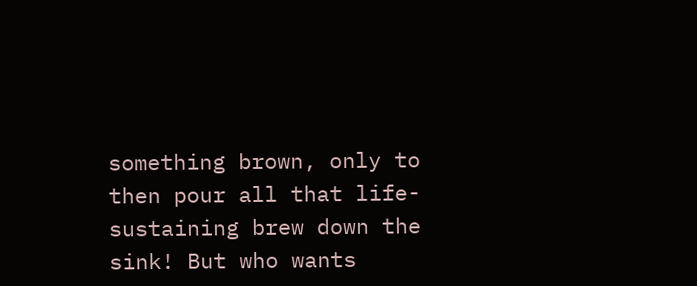something brown, only to then pour all that life-sustaining brew down the sink! But who wants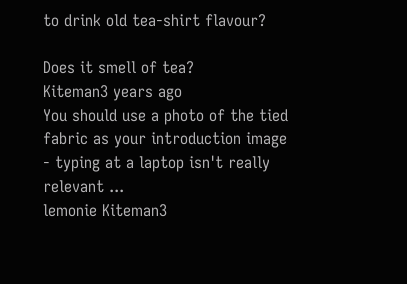to drink old tea-shirt flavour?

Does it smell of tea?
Kiteman3 years ago
You should use a photo of the tied fabric as your introduction image - typing at a laptop isn't really relevant ...
lemonie Kiteman3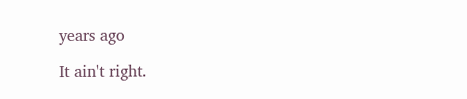years ago

It ain't right.